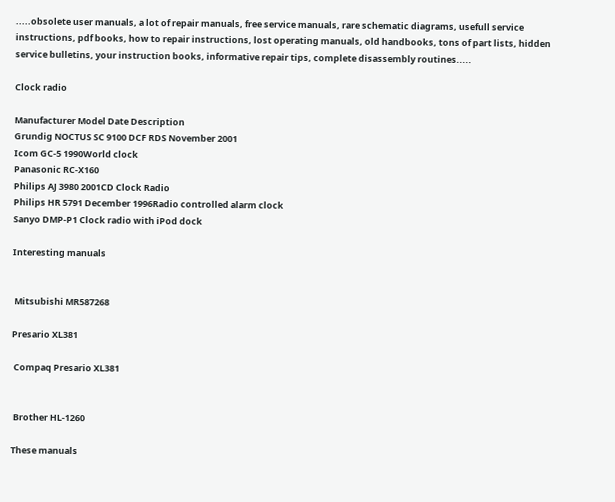.....obsolete user manuals, a lot of repair manuals, free service manuals, rare schematic diagrams, usefull service instructions, pdf books, how to repair instructions, lost operating manuals, old handbooks, tons of part lists, hidden service bulletins, your instruction books, informative repair tips, complete disassembly routines.....

Clock radio

Manufacturer Model Date Description
Grundig NOCTUS SC 9100 DCF RDS November 2001
Icom GC-5 1990World clock
Panasonic RC-X160
Philips AJ 3980 2001CD Clock Radio
Philips HR 5791 December 1996Radio controlled alarm clock
Sanyo DMP-P1 Clock radio with iPod dock

Interesting manuals


 Mitsubishi MR587268

Presario XL381

 Compaq Presario XL381


 Brother HL-1260

These manuals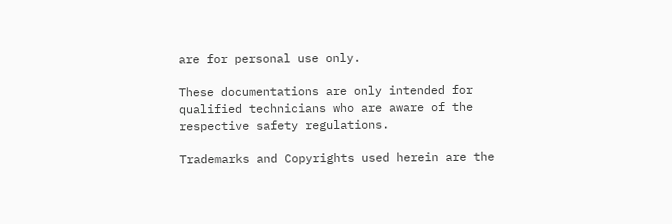are for personal use only.

These documentations are only intended for qualified technicians who are aware of the respective safety regulations.

Trademarks and Copyrights used herein are the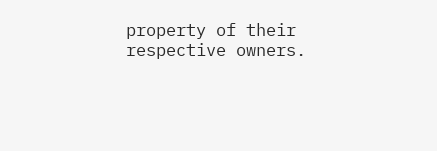property of their respective owners.